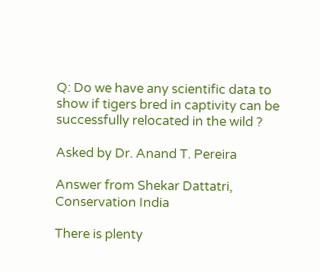Q: Do we have any scientific data to show if tigers bred in captivity can be successfully relocated in the wild ?

Asked by Dr. Anand T. Pereira

Answer from Shekar Dattatri, Conservation India

There is plenty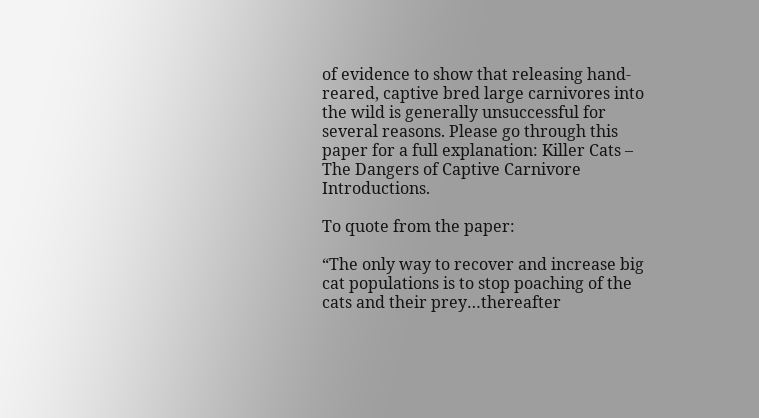of evidence to show that releasing hand-reared, captive bred large carnivores into the wild is generally unsuccessful for several reasons. Please go through this paper for a full explanation: Killer Cats – The Dangers of Captive Carnivore Introductions.

To quote from the paper:

“The only way to recover and increase big cat populations is to stop poaching of the cats and their prey…thereafter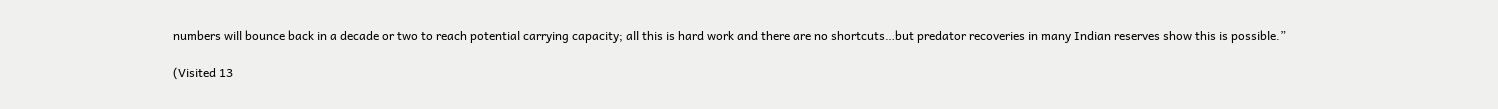numbers will bounce back in a decade or two to reach potential carrying capacity; all this is hard work and there are no shortcuts…but predator recoveries in many Indian reserves show this is possible.”

(Visited 13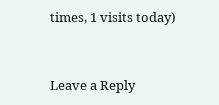times, 1 visits today)


Leave a Reply